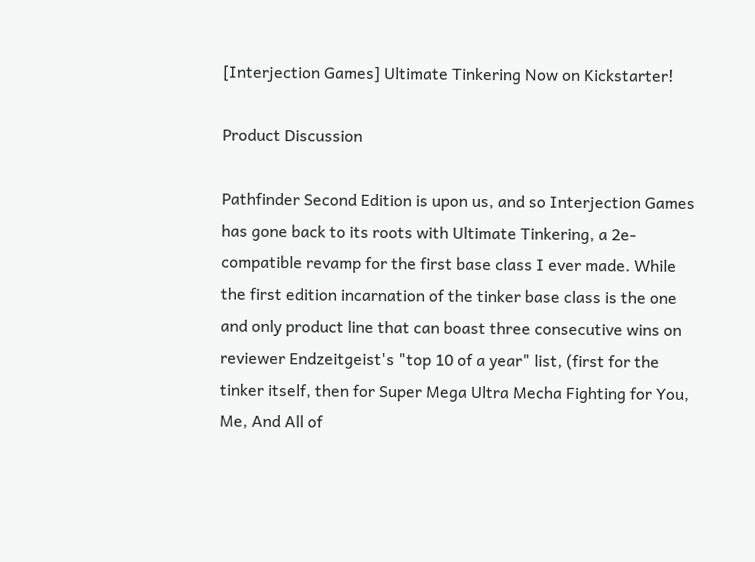[Interjection Games] Ultimate Tinkering Now on Kickstarter!

Product Discussion

Pathfinder Second Edition is upon us, and so Interjection Games has gone back to its roots with Ultimate Tinkering, a 2e-compatible revamp for the first base class I ever made. While the first edition incarnation of the tinker base class is the one and only product line that can boast three consecutive wins on reviewer Endzeitgeist's "top 10 of a year" list, (first for the tinker itself, then for Super Mega Ultra Mecha Fighting for You, Me, And All of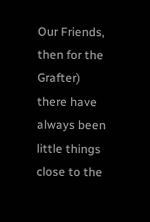Our Friends, then for the Grafter) there have always been little things close to the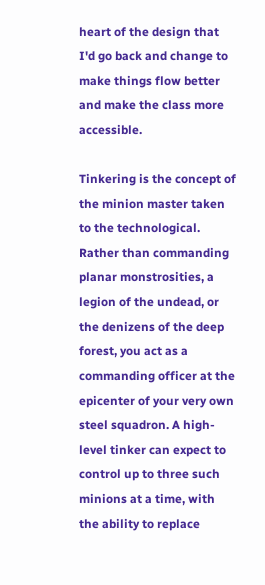heart of the design that I'd go back and change to make things flow better and make the class more accessible.

Tinkering is the concept of the minion master taken to the technological. Rather than commanding planar monstrosities, a legion of the undead, or the denizens of the deep forest, you act as a commanding officer at the epicenter of your very own steel squadron. A high-level tinker can expect to control up to three such minions at a time, with the ability to replace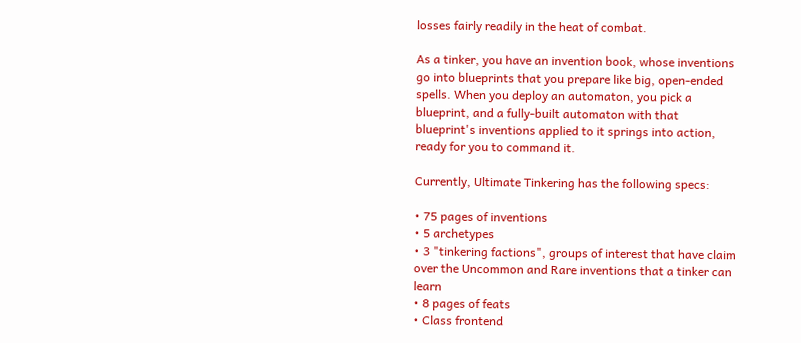losses fairly readily in the heat of combat.

As a tinker, you have an invention book, whose inventions go into blueprints that you prepare like big, open-ended spells. When you deploy an automaton, you pick a blueprint, and a fully-built automaton with that blueprint's inventions applied to it springs into action, ready for you to command it.

Currently, Ultimate Tinkering has the following specs:

• 75 pages of inventions
• 5 archetypes
• 3 "tinkering factions", groups of interest that have claim over the Uncommon and Rare inventions that a tinker can learn
• 8 pages of feats
• Class frontend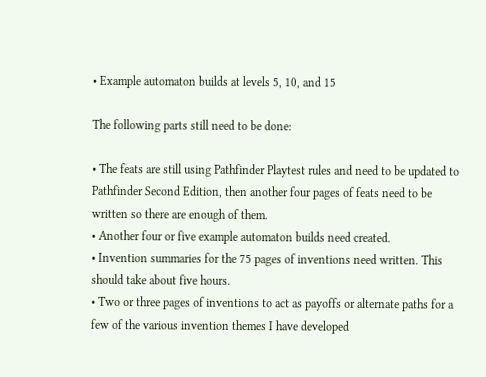• Example automaton builds at levels 5, 10, and 15

The following parts still need to be done:

• The feats are still using Pathfinder Playtest rules and need to be updated to Pathfinder Second Edition, then another four pages of feats need to be written so there are enough of them.
• Another four or five example automaton builds need created.
• Invention summaries for the 75 pages of inventions need written. This should take about five hours.
• Two or three pages of inventions to act as payoffs or alternate paths for a few of the various invention themes I have developed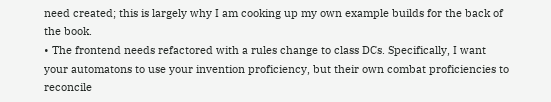need created; this is largely why I am cooking up my own example builds for the back of the book.
• The frontend needs refactored with a rules change to class DCs. Specifically, I want your automatons to use your invention proficiency, but their own combat proficiencies to reconcile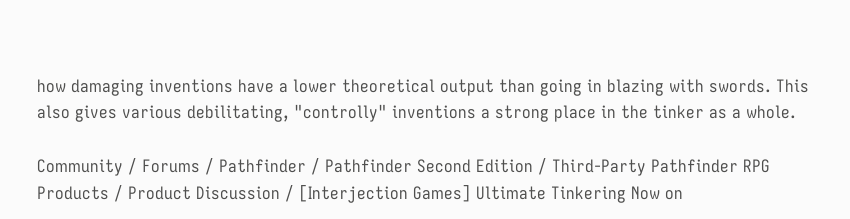how damaging inventions have a lower theoretical output than going in blazing with swords. This also gives various debilitating, "controlly" inventions a strong place in the tinker as a whole.

Community / Forums / Pathfinder / Pathfinder Second Edition / Third-Party Pathfinder RPG Products / Product Discussion / [Interjection Games] Ultimate Tinkering Now on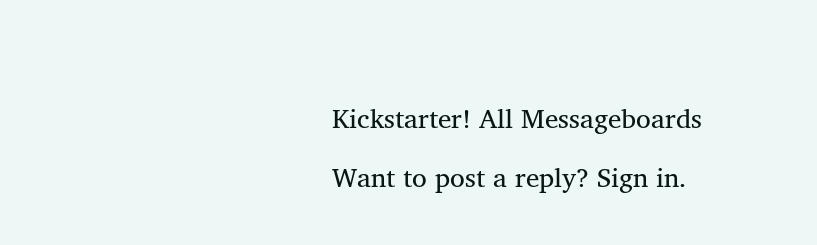Kickstarter! All Messageboards

Want to post a reply? Sign in.